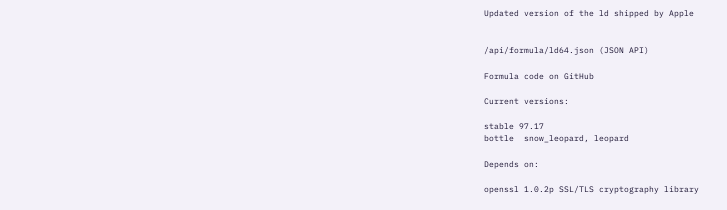Updated version of the ld shipped by Apple


/api/formula/ld64.json (JSON API)

Formula code on GitHub

Current versions:

stable 97.17
bottle  snow_leopard, leopard

Depends on:

openssl 1.0.2p SSL/TLS cryptography library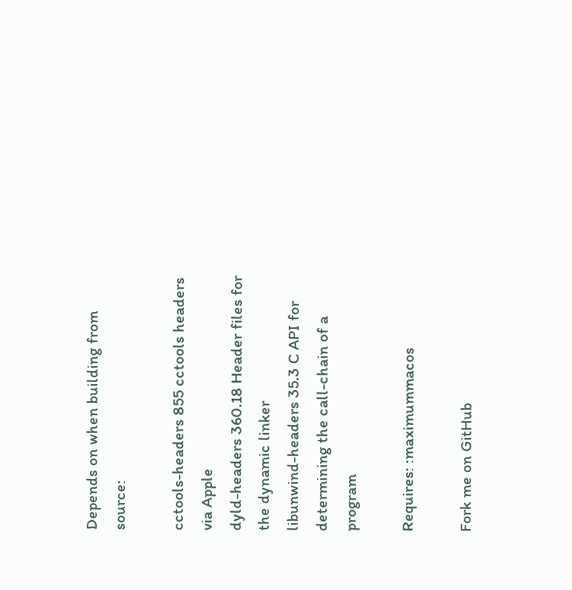Depends on when building from source:

cctools-headers 855 cctools headers via Apple
dyld-headers 360.18 Header files for the dynamic linker
libunwind-headers 35.3 C API for determining the call-chain of a program

Requires: :maximummacos

Fork me on GitHub